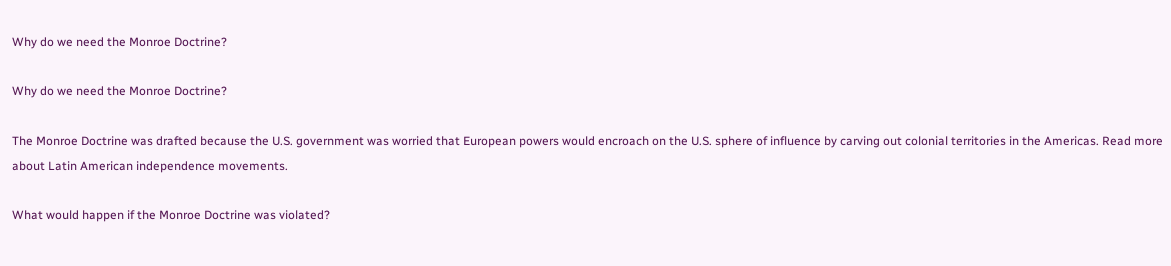Why do we need the Monroe Doctrine?

Why do we need the Monroe Doctrine?

The Monroe Doctrine was drafted because the U.S. government was worried that European powers would encroach on the U.S. sphere of influence by carving out colonial territories in the Americas. Read more about Latin American independence movements.

What would happen if the Monroe Doctrine was violated?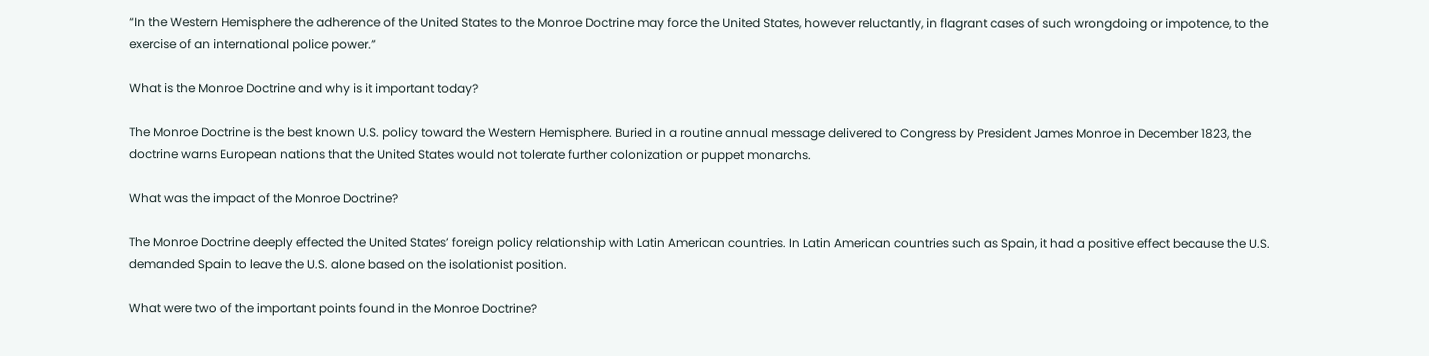“In the Western Hemisphere the adherence of the United States to the Monroe Doctrine may force the United States, however reluctantly, in flagrant cases of such wrongdoing or impotence, to the exercise of an international police power.”

What is the Monroe Doctrine and why is it important today?

The Monroe Doctrine is the best known U.S. policy toward the Western Hemisphere. Buried in a routine annual message delivered to Congress by President James Monroe in December 1823, the doctrine warns European nations that the United States would not tolerate further colonization or puppet monarchs.

What was the impact of the Monroe Doctrine?

The Monroe Doctrine deeply effected the United States’ foreign policy relationship with Latin American countries. In Latin American countries such as Spain, it had a positive effect because the U.S. demanded Spain to leave the U.S. alone based on the isolationist position.

What were two of the important points found in the Monroe Doctrine?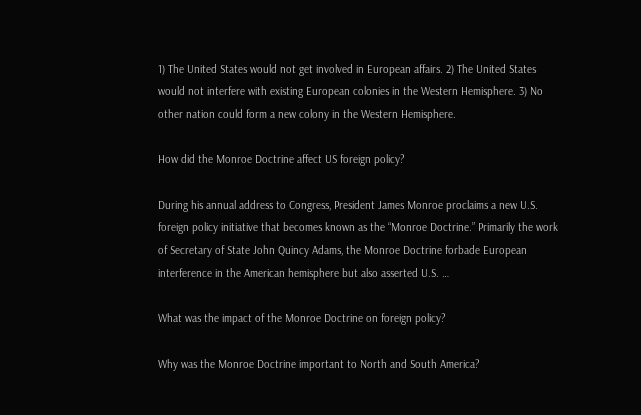1) The United States would not get involved in European affairs. 2) The United States would not interfere with existing European colonies in the Western Hemisphere. 3) No other nation could form a new colony in the Western Hemisphere.

How did the Monroe Doctrine affect US foreign policy?

During his annual address to Congress, President James Monroe proclaims a new U.S. foreign policy initiative that becomes known as the “Monroe Doctrine.” Primarily the work of Secretary of State John Quincy Adams, the Monroe Doctrine forbade European interference in the American hemisphere but also asserted U.S. …

What was the impact of the Monroe Doctrine on foreign policy?

Why was the Monroe Doctrine important to North and South America?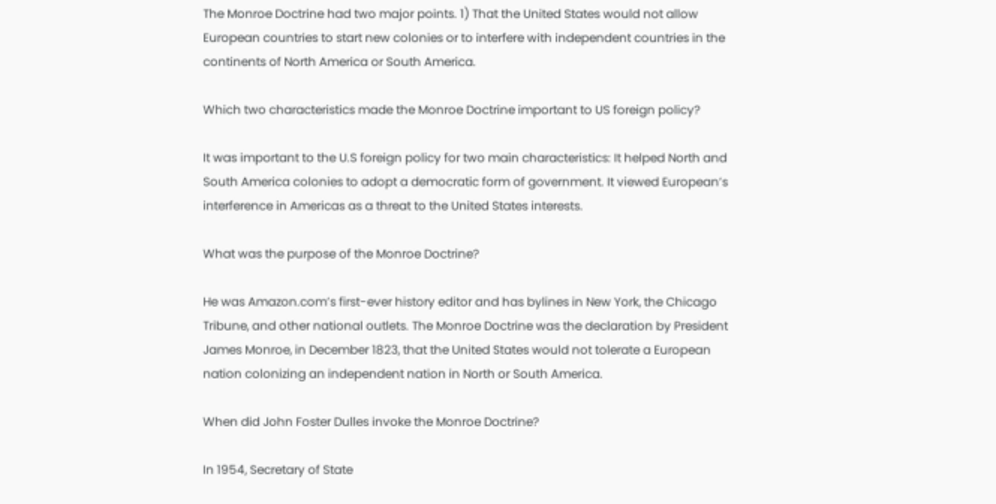The Monroe Doctrine had two major points. 1) That the United States would not allow European countries to start new colonies or to interfere with independent countries in the continents of North America or South America.

Which two characteristics made the Monroe Doctrine important to US foreign policy?

It was important to the U.S foreign policy for two main characteristics: It helped North and South America colonies to adopt a democratic form of government. It viewed European’s interference in Americas as a threat to the United States interests.

What was the purpose of the Monroe Doctrine?

He was Amazon.com’s first-ever history editor and has bylines in New York, the Chicago Tribune, and other national outlets. The Monroe Doctrine was the declaration by President James Monroe, in December 1823, that the United States would not tolerate a European nation colonizing an independent nation in North or South America.

When did John Foster Dulles invoke the Monroe Doctrine?

In 1954, Secretary of State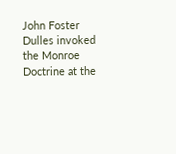John Foster Dulles invoked the Monroe Doctrine at the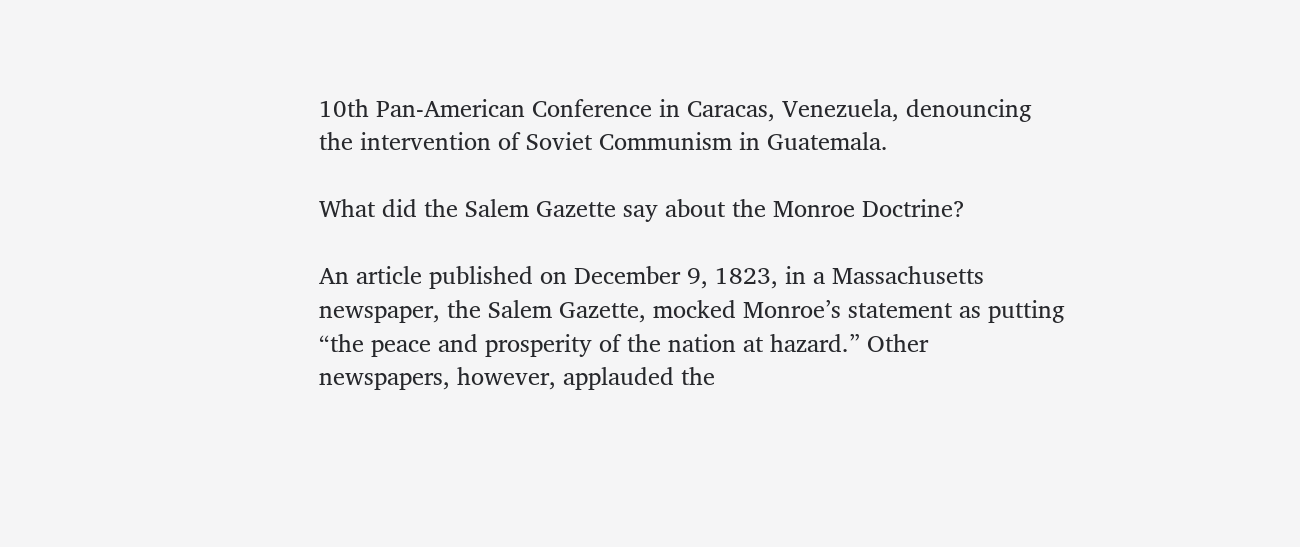10th Pan-American Conference in Caracas, Venezuela, denouncing the intervention of Soviet Communism in Guatemala.

What did the Salem Gazette say about the Monroe Doctrine?

An article published on December 9, 1823, in a Massachusetts newspaper, the Salem Gazette, mocked Monroe’s statement as putting “the peace and prosperity of the nation at hazard.” Other newspapers, however, applauded the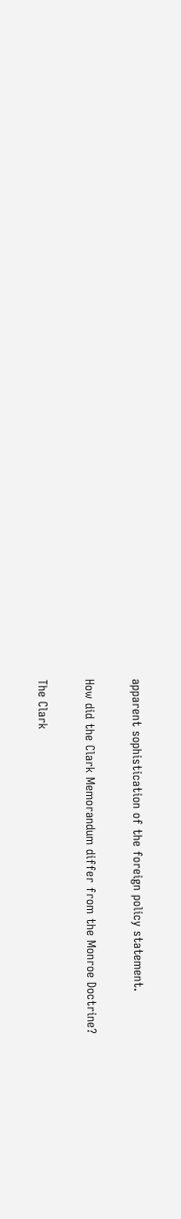apparent sophistication of the foreign policy statement.

How did the Clark Memorandum differ from the Monroe Doctrine?

The Clark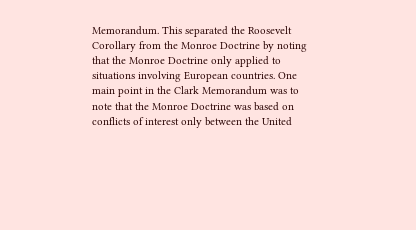Memorandum. This separated the Roosevelt Corollary from the Monroe Doctrine by noting that the Monroe Doctrine only applied to situations involving European countries. One main point in the Clark Memorandum was to note that the Monroe Doctrine was based on conflicts of interest only between the United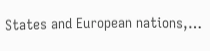States and European nations,…